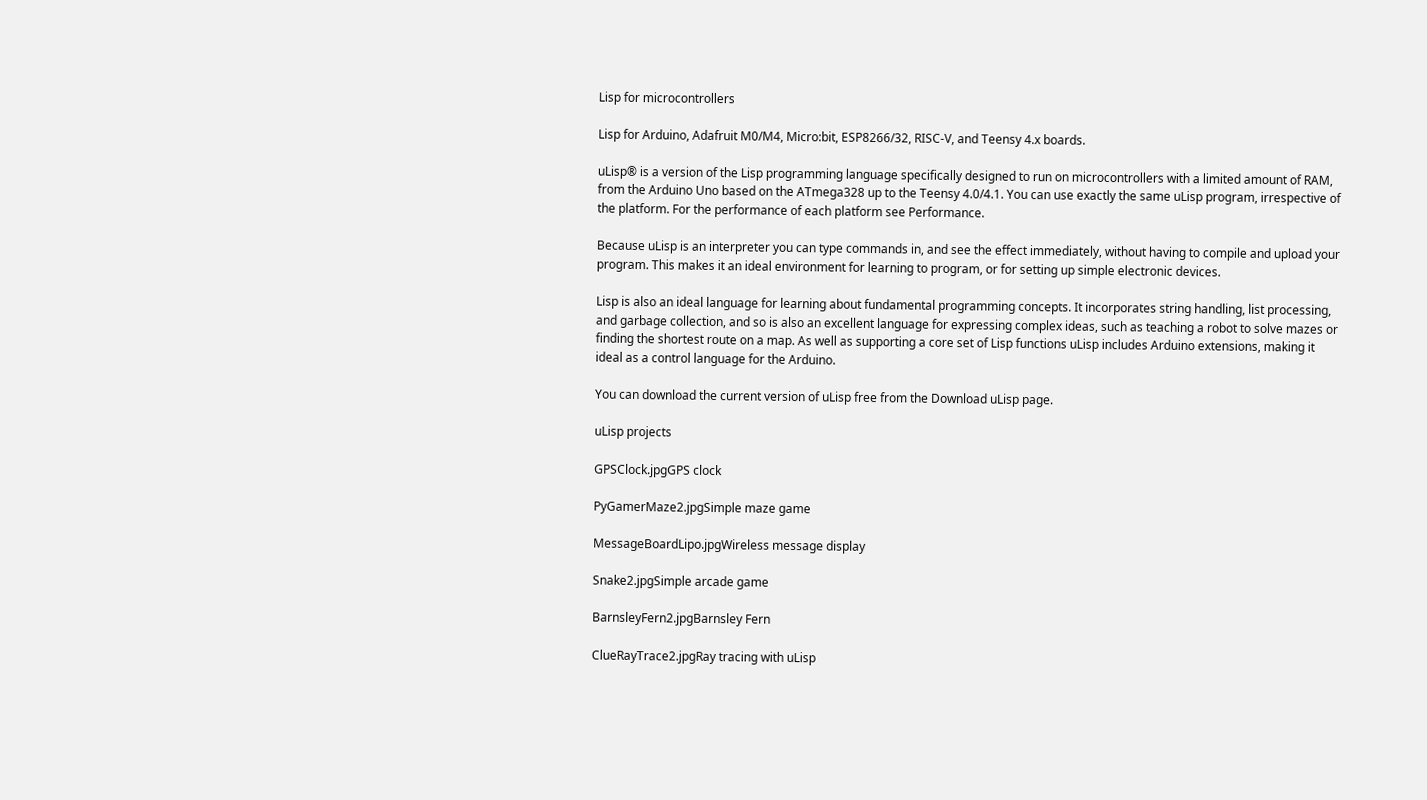Lisp for microcontrollers

Lisp for Arduino, Adafruit M0/M4, Micro:bit, ESP8266/32, RISC-V, and Teensy 4.x boards.

uLisp® is a version of the Lisp programming language specifically designed to run on microcontrollers with a limited amount of RAM, from the Arduino Uno based on the ATmega328 up to the Teensy 4.0/4.1. You can use exactly the same uLisp program, irrespective of the platform. For the performance of each platform see Performance.

Because uLisp is an interpreter you can type commands in, and see the effect immediately, without having to compile and upload your program. This makes it an ideal environment for learning to program, or for setting up simple electronic devices.

Lisp is also an ideal language for learning about fundamental programming concepts. It incorporates string handling, list processing, and garbage collection, and so is also an excellent language for expressing complex ideas, such as teaching a robot to solve mazes or finding the shortest route on a map. As well as supporting a core set of Lisp functions uLisp includes Arduino extensions, making it ideal as a control language for the Arduino.

You can download the current version of uLisp free from the Download uLisp page.

uLisp projects

GPSClock.jpgGPS clock

PyGamerMaze2.jpgSimple maze game

MessageBoardLipo.jpgWireless message display

Snake2.jpgSimple arcade game

BarnsleyFern2.jpgBarnsley Fern

ClueRayTrace2.jpgRay tracing with uLisp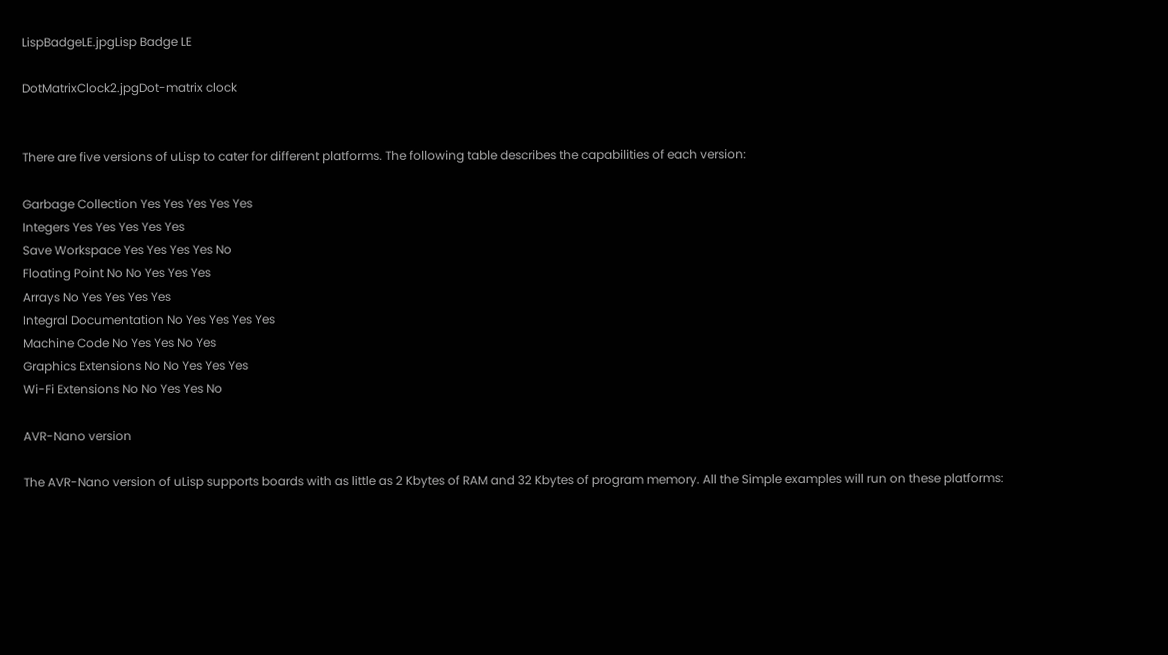LispBadgeLE.jpgLisp Badge LE

DotMatrixClock2.jpgDot-matrix clock


There are five versions of uLisp to cater for different platforms. The following table describes the capabilities of each version:

Garbage Collection Yes Yes Yes Yes Yes
Integers Yes Yes Yes Yes Yes
Save Workspace Yes Yes Yes Yes No
Floating Point No No Yes Yes Yes
Arrays No Yes Yes Yes Yes
Integral Documentation No Yes Yes Yes Yes
Machine Code No Yes Yes No Yes
Graphics Extensions No No Yes Yes Yes
Wi-Fi Extensions No No Yes Yes No

AVR-Nano version

The AVR-Nano version of uLisp supports boards with as little as 2 Kbytes of RAM and 32 Kbytes of program memory. All the Simple examples will run on these platforms: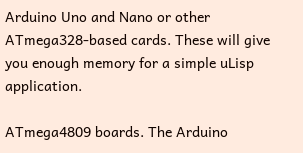Arduino Uno and Nano or other ATmega328-based cards. These will give you enough memory for a simple uLisp application.

ATmega4809 boards. The Arduino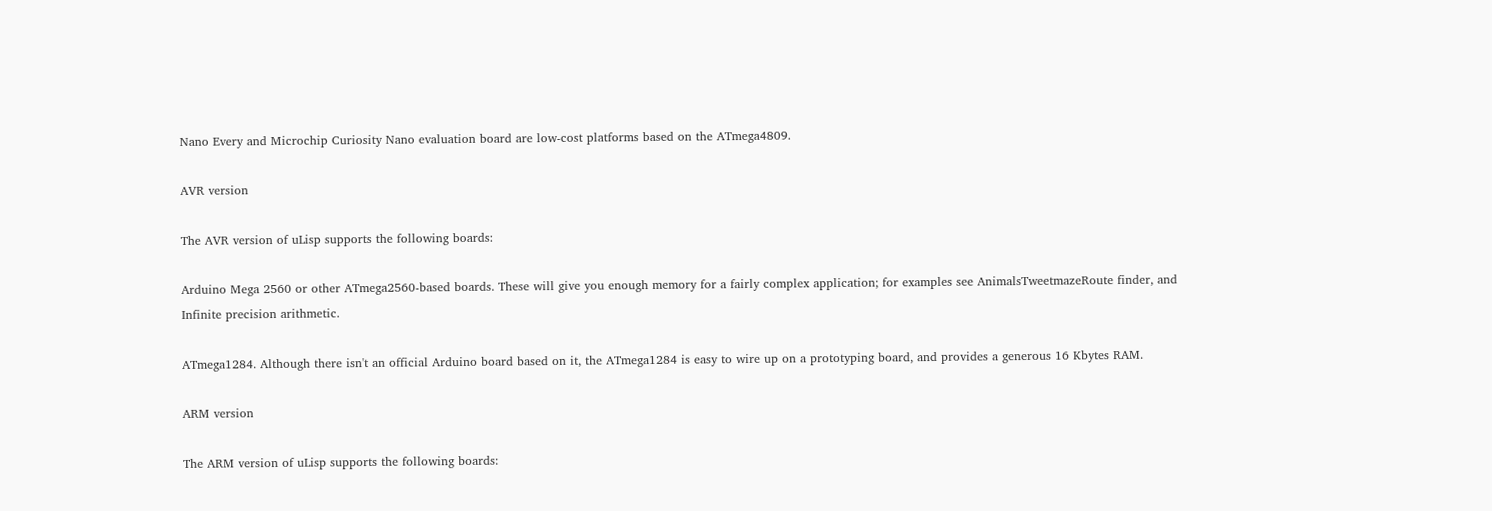Nano Every and Microchip Curiosity Nano evaluation board are low-cost platforms based on the ATmega4809.

AVR version

The AVR version of uLisp supports the following boards:

Arduino Mega 2560 or other ATmega2560-based boards. These will give you enough memory for a fairly complex application; for examples see AnimalsTweetmazeRoute finder, and Infinite precision arithmetic.

ATmega1284. Although there isn't an official Arduino board based on it, the ATmega1284 is easy to wire up on a prototyping board, and provides a generous 16 Kbytes RAM.

ARM version

The ARM version of uLisp supports the following boards: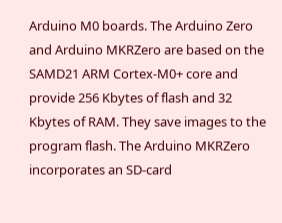Arduino M0 boards. The Arduino Zero and Arduino MKRZero are based on the SAMD21 ARM Cortex-M0+ core and provide 256 Kbytes of flash and 32 Kbytes of RAM. They save images to the program flash. The Arduino MKRZero incorporates an SD-card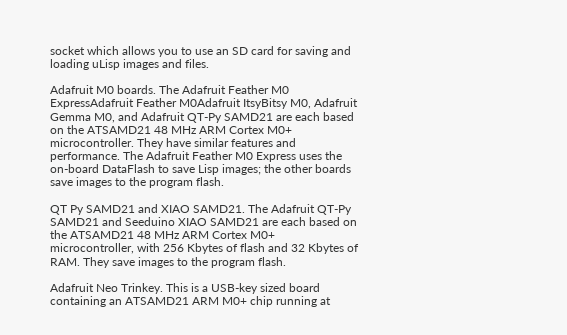socket which allows you to use an SD card for saving and loading uLisp images and files.

Adafruit M0 boards. The Adafruit Feather M0 ExpressAdafruit Feather M0Adafruit ItsyBitsy M0, Adafruit Gemma M0, and Adafruit QT-Py SAMD21 are each based on the ATSAMD21 48 MHz ARM Cortex M0+ microcontroller. They have similar features and performance. The Adafruit Feather M0 Express uses the on-board DataFlash to save Lisp images; the other boards save images to the program flash.

QT Py SAMD21 and XIAO SAMD21. The Adafruit QT-Py SAMD21 and Seeduino XIAO SAMD21 are each based on the ATSAMD21 48 MHz ARM Cortex M0+ microcontroller, with 256 Kbytes of flash and 32 Kbytes of RAM. They save images to the program flash.

Adafruit Neo Trinkey. This is a USB-key sized board containing an ATSAMD21 ARM M0+ chip running at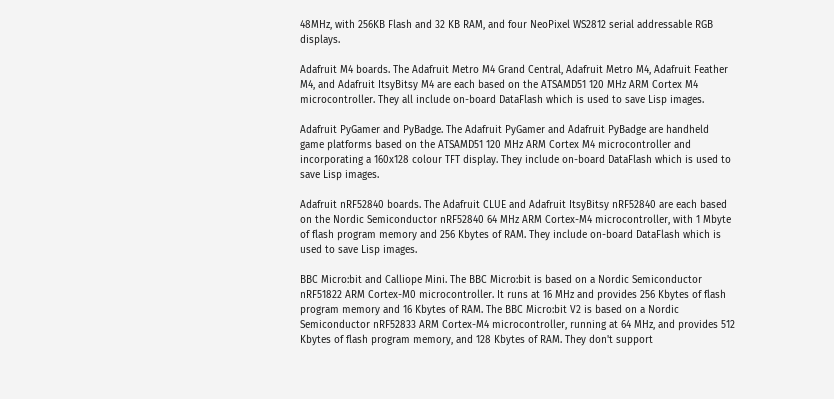48MHz, with 256KB Flash and 32 KB RAM, and four NeoPixel WS2812 serial addressable RGB displays.

Adafruit M4 boards. The Adafruit Metro M4 Grand Central, Adafruit Metro M4, Adafruit Feather M4, and Adafruit ItsyBitsy M4 are each based on the ATSAMD51 120 MHz ARM Cortex M4 microcontroller. They all include on-board DataFlash which is used to save Lisp images.

Adafruit PyGamer and PyBadge. The Adafruit PyGamer and Adafruit PyBadge are handheld game platforms based on the ATSAMD51 120 MHz ARM Cortex M4 microcontroller and incorporating a 160x128 colour TFT display. They include on-board DataFlash which is used to save Lisp images.

Adafruit nRF52840 boards. The Adafruit CLUE and Adafruit ItsyBitsy nRF52840 are each based on the Nordic Semiconductor nRF52840 64 MHz ARM Cortex-M4 microcontroller, with 1 Mbyte of flash program memory and 256 Kbytes of RAM. They include on-board DataFlash which is used to save Lisp images.

BBC Micro:bit and Calliope Mini. The BBC Micro:bit is based on a Nordic Semiconductor nRF51822 ARM Cortex-M0 microcontroller. It runs at 16 MHz and provides 256 Kbytes of flash program memory and 16 Kbytes of RAM. The BBC Micro:bit V2 is based on a Nordic Semiconductor nRF52833 ARM Cortex-M4 microcontroller, running at 64 MHz, and provides 512 Kbytes of flash program memory, and 128 Kbytes of RAM. They don't support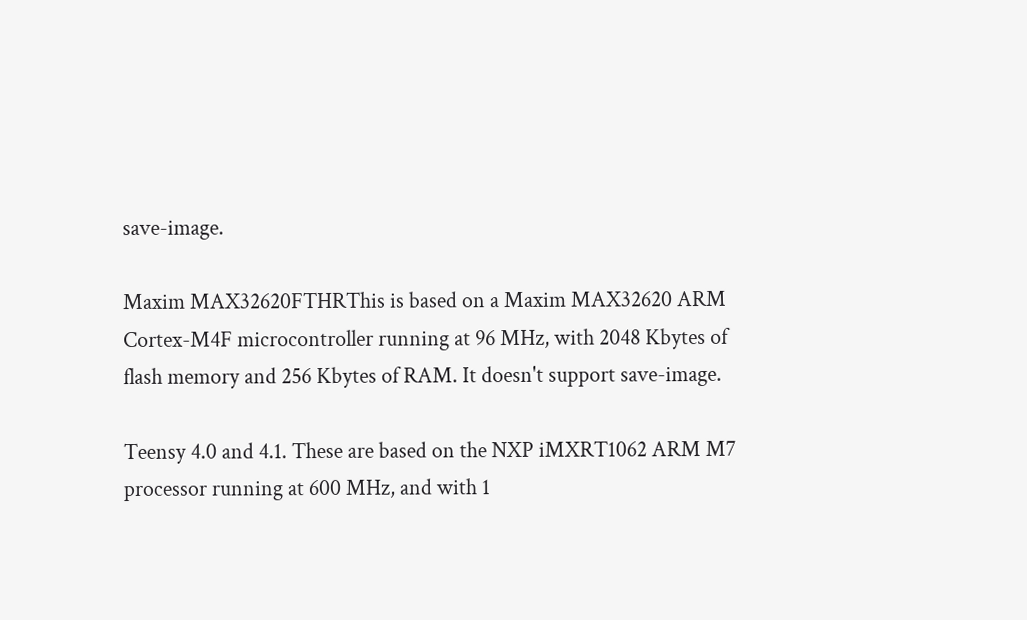save-image.

Maxim MAX32620FTHRThis is based on a Maxim MAX32620 ARM Cortex-M4F microcontroller running at 96 MHz, with 2048 Kbytes of flash memory and 256 Kbytes of RAM. It doesn't support save-image.

Teensy 4.0 and 4.1. These are based on the NXP iMXRT1062 ARM M7 processor running at 600 MHz, and with 1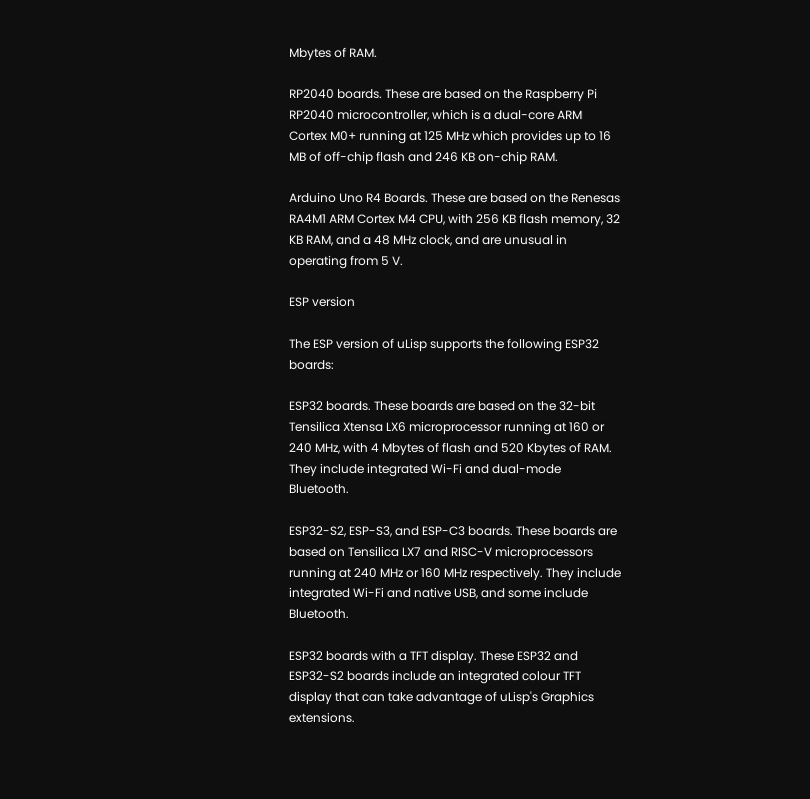Mbytes of RAM.

RP2040 boards. These are based on the Raspberry Pi RP2040 microcontroller, which is a dual-core ARM Cortex M0+ running at 125 MHz which provides up to 16 MB of off-chip flash and 246 KB on-chip RAM.

Arduino Uno R4 Boards. These are based on the Renesas RA4M1 ARM Cortex M4 CPU, with 256 KB flash memory, 32 KB RAM, and a 48 MHz clock, and are unusual in operating from 5 V.

ESP version

The ESP version of uLisp supports the following ESP32 boards:

ESP32 boards. These boards are based on the 32-bit Tensilica Xtensa LX6 microprocessor running at 160 or 240 MHz, with 4 Mbytes of flash and 520 Kbytes of RAM. They include integrated Wi-Fi and dual-mode Bluetooth.

ESP32-S2, ESP-S3, and ESP-C3 boards. These boards are based on Tensilica LX7 and RISC-V microprocessors running at 240 MHz or 160 MHz respectively. They include integrated Wi-Fi and native USB, and some include Bluetooth.

ESP32 boards with a TFT display. These ESP32 and ESP32-S2 boards include an integrated colour TFT display that can take advantage of uLisp's Graphics extensions.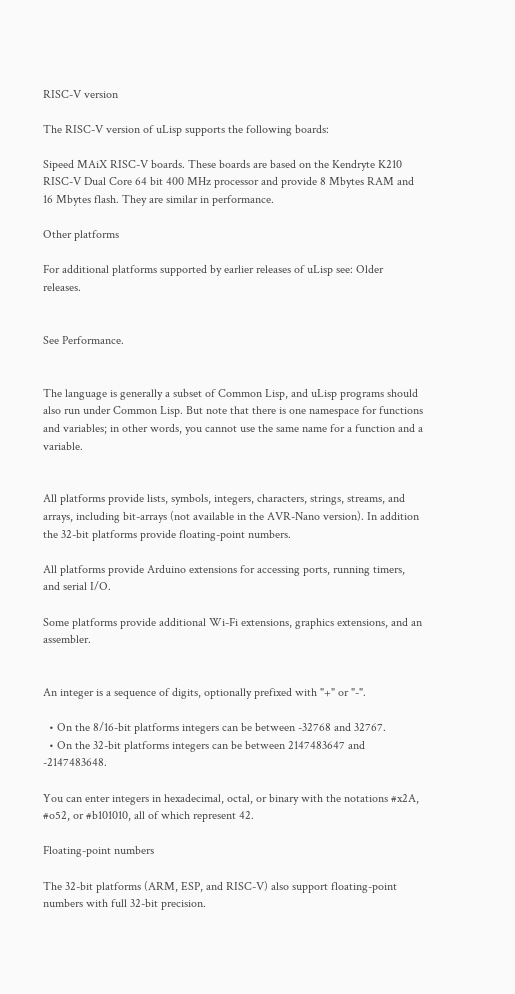RISC-V version

The RISC-V version of uLisp supports the following boards:

Sipeed MAiX RISC-V boards. These boards are based on the Kendryte K210 RISC-V Dual Core 64 bit 400 MHz processor and provide 8 Mbytes RAM and 16 Mbytes flash. They are similar in performance.

Other platforms

For additional platforms supported by earlier releases of uLisp see: Older releases.


See Performance.


The language is generally a subset of Common Lisp, and uLisp programs should also run under Common Lisp. But note that there is one namespace for functions and variables; in other words, you cannot use the same name for a function and a variable.


All platforms provide lists, symbols, integers, characters, strings, streams, and arrays, including bit-arrays (not available in the AVR-Nano version). In addition the 32-bit platforms provide floating-point numbers.

All platforms provide Arduino extensions for accessing ports, running timers, and serial I/O.

Some platforms provide additional Wi-Fi extensions, graphics extensions, and an assembler.


An integer is a sequence of digits, optionally prefixed with "+" or "-".

  • On the 8/16-bit platforms integers can be between -32768 and 32767.
  • On the 32-bit platforms integers can be between 2147483647 and -2147483648.

You can enter integers in hexadecimal, octal, or binary with the notations #x2A, #o52, or #b101010, all of which represent 42.

Floating-point numbers

The 32-bit platforms (ARM, ESP, and RISC-V) also support floating-point numbers with full 32-bit precision.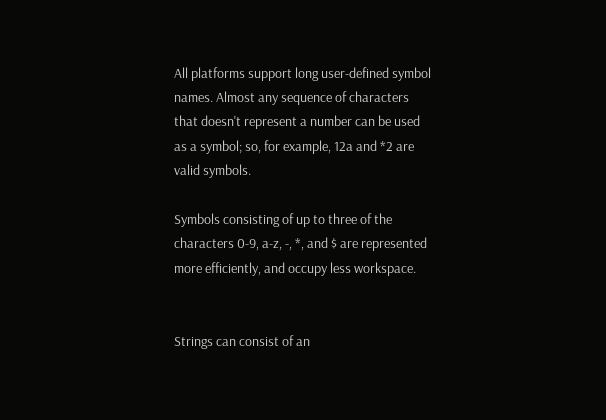All platforms support long user-defined symbol names. Almost any sequence of characters that doesn't represent a number can be used as a symbol; so, for example, 12a and *2 are valid symbols.

Symbols consisting of up to three of the characters 0-9, a-z, -, *, and $ are represented more efficiently, and occupy less workspace.


Strings can consist of an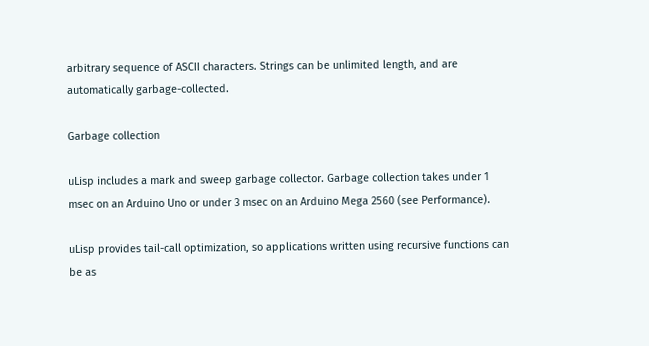arbitrary sequence of ASCII characters. Strings can be unlimited length, and are automatically garbage-collected.

Garbage collection

uLisp includes a mark and sweep garbage collector. Garbage collection takes under 1 msec on an Arduino Uno or under 3 msec on an Arduino Mega 2560 (see Performance).

uLisp provides tail-call optimization, so applications written using recursive functions can be as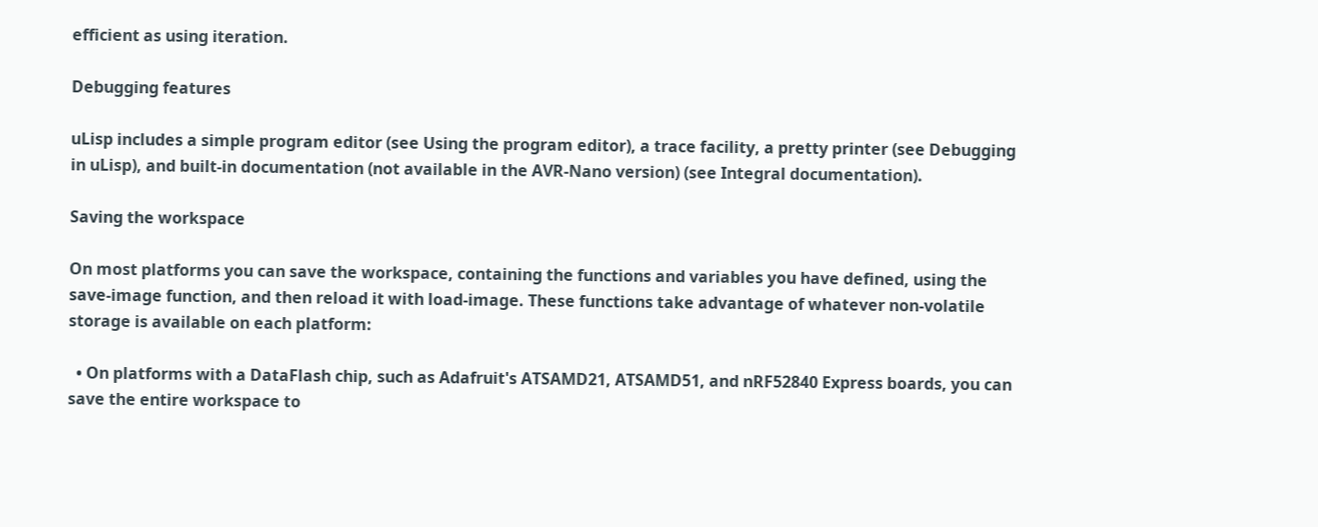efficient as using iteration.

Debugging features

uLisp includes a simple program editor (see Using the program editor), a trace facility, a pretty printer (see Debugging in uLisp), and built-in documentation (not available in the AVR-Nano version) (see Integral documentation).

Saving the workspace

On most platforms you can save the workspace, containing the functions and variables you have defined, using the save-image function, and then reload it with load-image. These functions take advantage of whatever non-volatile storage is available on each platform:

  • On platforms with a DataFlash chip, such as Adafruit's ATSAMD21, ATSAMD51, and nRF52840 Express boards, you can save the entire workspace to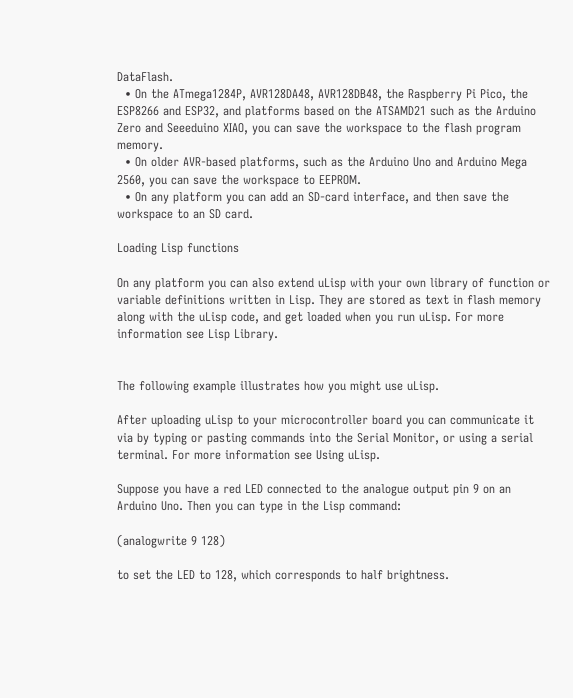DataFlash.
  • On the ATmega1284P, AVR128DA48, AVR128DB48, the Raspberry Pi Pico, the ESP8266 and ESP32, and platforms based on the ATSAMD21 such as the Arduino Zero and Seeeduino XIAO, you can save the workspace to the flash program memory.
  • On older AVR-based platforms, such as the Arduino Uno and Arduino Mega 2560, you can save the workspace to EEPROM.
  • On any platform you can add an SD-card interface, and then save the workspace to an SD card.

Loading Lisp functions

On any platform you can also extend uLisp with your own library of function or variable definitions written in Lisp. They are stored as text in flash memory along with the uLisp code, and get loaded when you run uLisp. For more information see Lisp Library.


The following example illustrates how you might use uLisp.

After uploading uLisp to your microcontroller board you can communicate it via by typing or pasting commands into the Serial Monitor, or using a serial terminal. For more information see Using uLisp.

Suppose you have a red LED connected to the analogue output pin 9 on an Arduino Uno. Then you can type in the Lisp command:

(analogwrite 9 128)

to set the LED to 128, which corresponds to half brightness.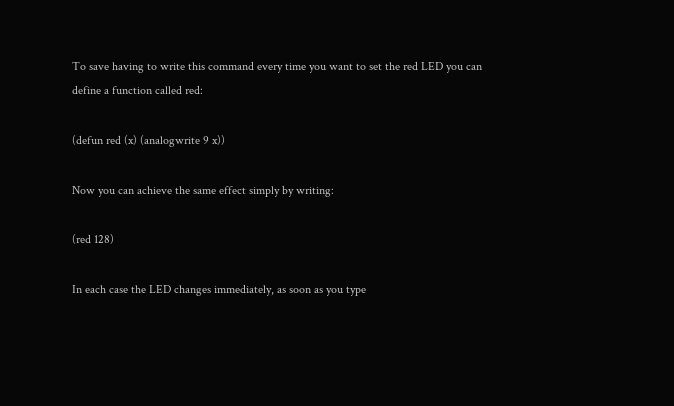To save having to write this command every time you want to set the red LED you can define a function called red:

(defun red (x) (analogwrite 9 x))

Now you can achieve the same effect simply by writing:

(red 128)

In each case the LED changes immediately, as soon as you type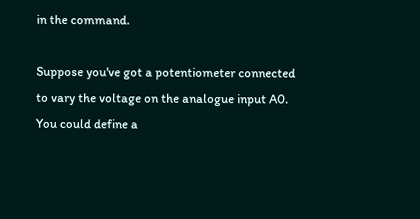in the command.

Suppose you've got a potentiometer connected to vary the voltage on the analogue input A0. You could define a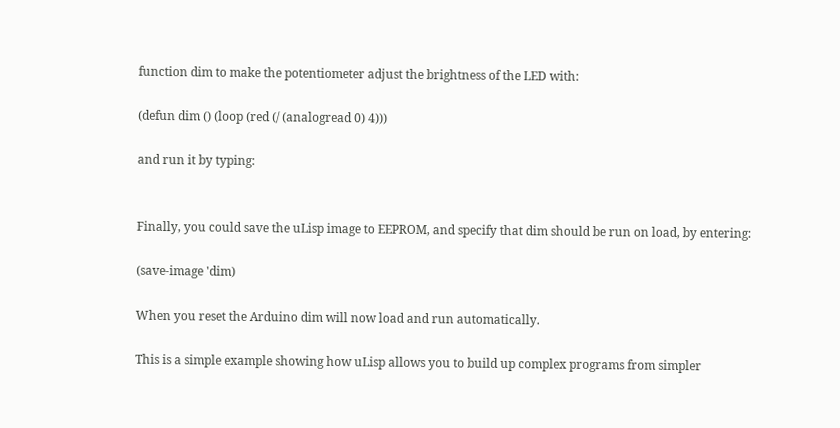function dim to make the potentiometer adjust the brightness of the LED with:

(defun dim () (loop (red (/ (analogread 0) 4)))

and run it by typing:


Finally, you could save the uLisp image to EEPROM, and specify that dim should be run on load, by entering:

(save-image 'dim)

When you reset the Arduino dim will now load and run automatically.

This is a simple example showing how uLisp allows you to build up complex programs from simpler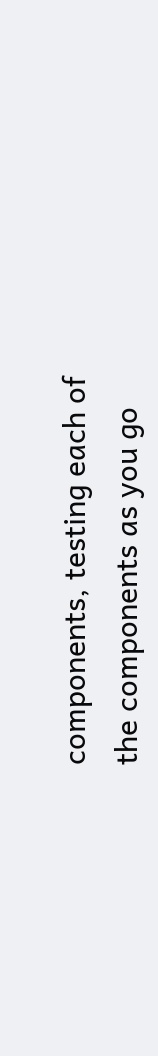components, testing each of the components as you go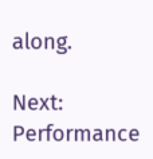along.

Next: Performance